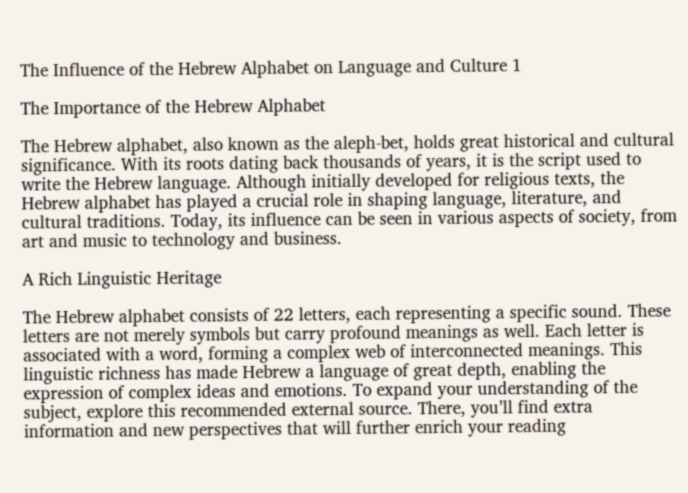The Influence of the Hebrew Alphabet on Language and Culture 1

The Importance of the Hebrew Alphabet

The Hebrew alphabet, also known as the aleph-bet, holds great historical and cultural significance. With its roots dating back thousands of years, it is the script used to write the Hebrew language. Although initially developed for religious texts, the Hebrew alphabet has played a crucial role in shaping language, literature, and cultural traditions. Today, its influence can be seen in various aspects of society, from art and music to technology and business.

A Rich Linguistic Heritage

The Hebrew alphabet consists of 22 letters, each representing a specific sound. These letters are not merely symbols but carry profound meanings as well. Each letter is associated with a word, forming a complex web of interconnected meanings. This linguistic richness has made Hebrew a language of great depth, enabling the expression of complex ideas and emotions. To expand your understanding of the subject, explore this recommended external source. There, you’ll find extra information and new perspectives that will further enrich your reading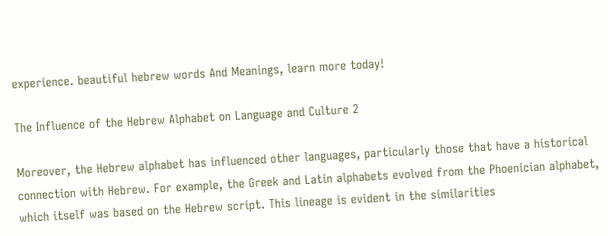experience. beautiful hebrew words And Meanings, learn more today!

The Influence of the Hebrew Alphabet on Language and Culture 2

Moreover, the Hebrew alphabet has influenced other languages, particularly those that have a historical connection with Hebrew. For example, the Greek and Latin alphabets evolved from the Phoenician alphabet, which itself was based on the Hebrew script. This lineage is evident in the similarities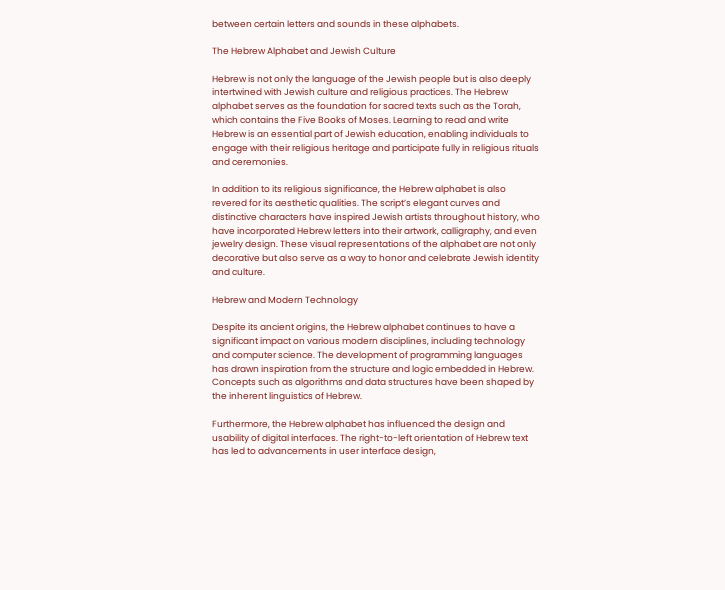between certain letters and sounds in these alphabets.

The Hebrew Alphabet and Jewish Culture

Hebrew is not only the language of the Jewish people but is also deeply intertwined with Jewish culture and religious practices. The Hebrew alphabet serves as the foundation for sacred texts such as the Torah, which contains the Five Books of Moses. Learning to read and write Hebrew is an essential part of Jewish education, enabling individuals to engage with their religious heritage and participate fully in religious rituals and ceremonies.

In addition to its religious significance, the Hebrew alphabet is also revered for its aesthetic qualities. The script’s elegant curves and distinctive characters have inspired Jewish artists throughout history, who have incorporated Hebrew letters into their artwork, calligraphy, and even jewelry design. These visual representations of the alphabet are not only decorative but also serve as a way to honor and celebrate Jewish identity and culture.

Hebrew and Modern Technology

Despite its ancient origins, the Hebrew alphabet continues to have a significant impact on various modern disciplines, including technology and computer science. The development of programming languages has drawn inspiration from the structure and logic embedded in Hebrew. Concepts such as algorithms and data structures have been shaped by the inherent linguistics of Hebrew.

Furthermore, the Hebrew alphabet has influenced the design and usability of digital interfaces. The right-to-left orientation of Hebrew text has led to advancements in user interface design,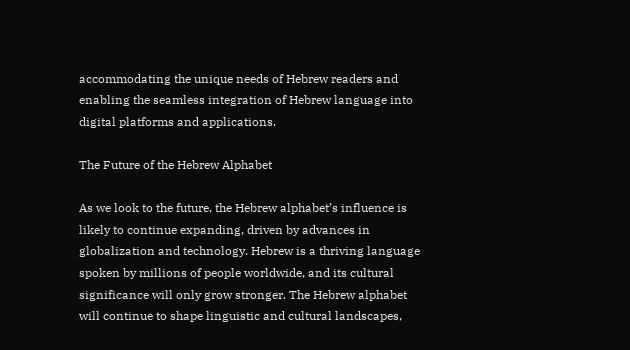accommodating the unique needs of Hebrew readers and enabling the seamless integration of Hebrew language into digital platforms and applications.

The Future of the Hebrew Alphabet

As we look to the future, the Hebrew alphabet’s influence is likely to continue expanding, driven by advances in globalization and technology. Hebrew is a thriving language spoken by millions of people worldwide, and its cultural significance will only grow stronger. The Hebrew alphabet will continue to shape linguistic and cultural landscapes,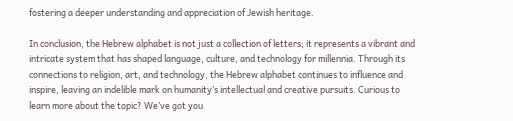fostering a deeper understanding and appreciation of Jewish heritage.

In conclusion, the Hebrew alphabet is not just a collection of letters; it represents a vibrant and intricate system that has shaped language, culture, and technology for millennia. Through its connections to religion, art, and technology, the Hebrew alphabet continues to influence and inspire, leaving an indelible mark on humanity’s intellectual and creative pursuits. Curious to learn more about the topic? We’ve got you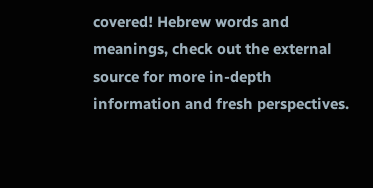covered! Hebrew words and meanings, check out the external source for more in-depth information and fresh perspectives.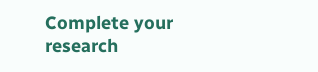Complete your research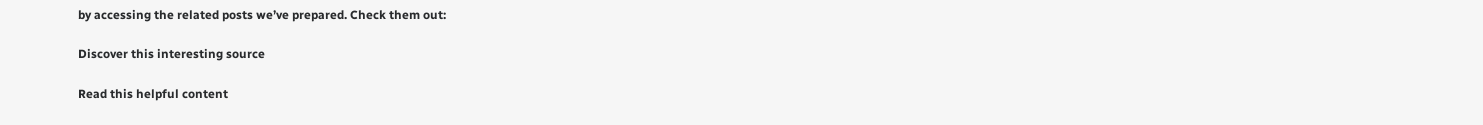by accessing the related posts we’ve prepared. Check them out:

Discover this interesting source

Read this helpful content